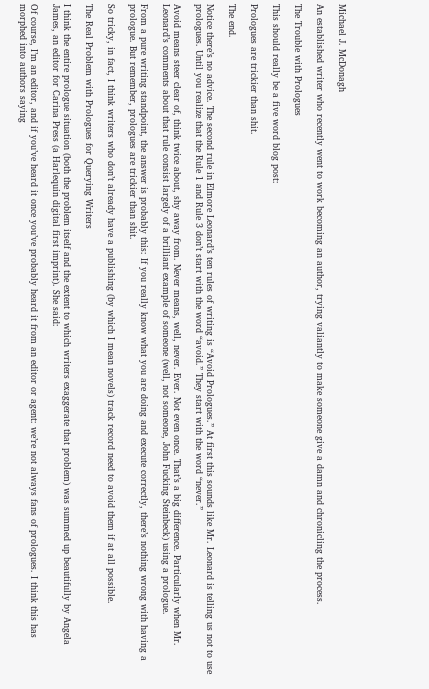Michael J. McDonagh

An established writer who recently went to work becoming an author, trying valiantly to make someone give a damn and chronicling the process.

The Trouble with Prologues

This should really be a five word blog post:

Prologues are trickier than shit.

The end.

Notice there’s no advice. The second rule in Elmore Leonard’s ten rules of writing is “Avoid Prologues.” At first this sounds like Mr. Leonard is telling us not to use prologues. Until you realize that the Rule 1 and Rule 3 don’t start with the word “avoid.” They start with the word “never.”

Avoid means steer clear of, think twice about, shy away from. Never means, well, never. Ever. Not even once. That’s a big difference. Particularly when Mr. Leonard’s comments about that rule consist largely of a brilliant example of someone (well, not someone, John Fucking Steinbeck) using a prologue.

From a pure writing standpoint, the answer is probably this: If you really know what you are doing and execute correctly, there’s nothing wrong with having a prologue. But remember, prologues are trickier than shit.

So tricky, in fact, I think writers who don’t already have a publishing (by which I mean novels) track record need to avoid them if at all possible.

The Real Problem with Prologues for Querying Writers

I think the entire prologue situation (both the problem itself and the extent to which writers exaggerate that problem) was summed up beautifully by Angela James, an editor for Carina Press (a Harlequin digital first imprint). She said:

Of course, I’m an editor, and if you’ve heard it once you’ve probably heard it from an editor or agent: we’re not always fans of prologues. I think this has morphed into authors saying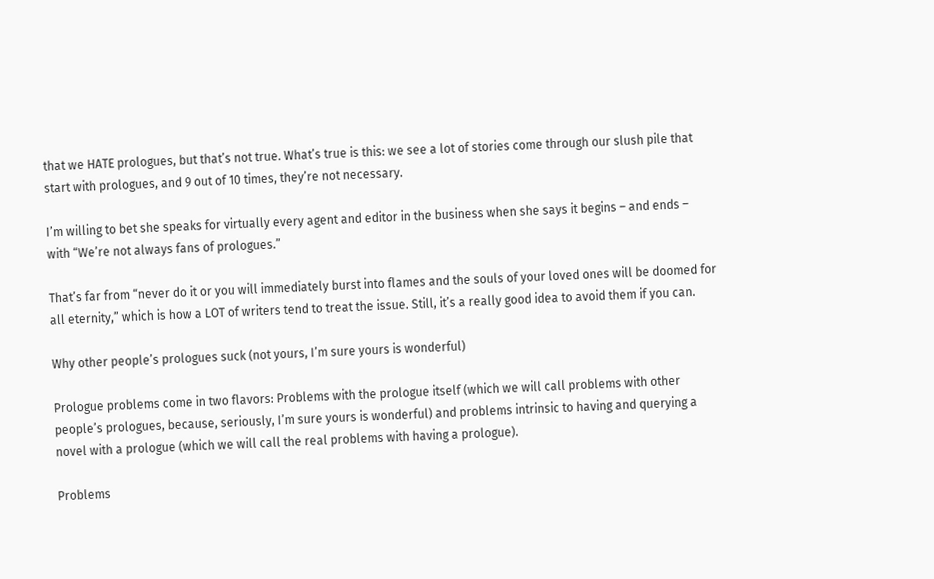that we HATE prologues, but that’s not true. What’s true is this: we see a lot of stories come through our slush pile that start with prologues, and 9 out of 10 times, they’re not necessary.

I’m willing to bet she speaks for virtually every agent and editor in the business when she says it begins – and ends – with “We’re not always fans of prologues.”

That’s far from “never do it or you will immediately burst into flames and the souls of your loved ones will be doomed for all eternity,” which is how a LOT of writers tend to treat the issue. Still, it’s a really good idea to avoid them if you can.

Why other people’s prologues suck (not yours, I’m sure yours is wonderful)

Prologue problems come in two flavors: Problems with the prologue itself (which we will call problems with other people’s prologues, because, seriously, I’m sure yours is wonderful) and problems intrinsic to having and querying a novel with a prologue (which we will call the real problems with having a prologue).

Problems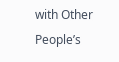with Other People’s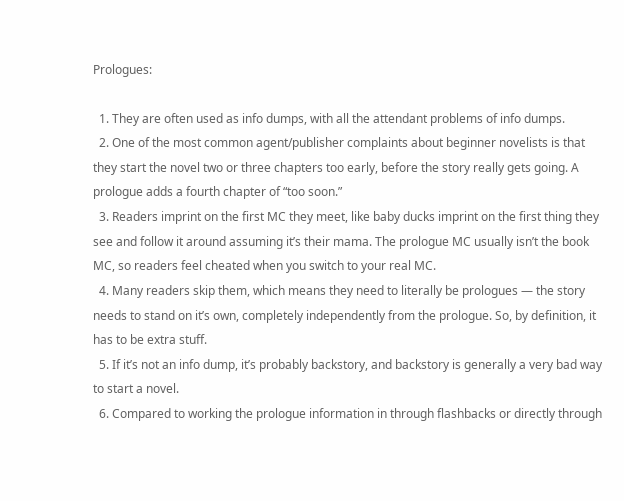Prologues:

  1. They are often used as info dumps, with all the attendant problems of info dumps.
  2. One of the most common agent/publisher complaints about beginner novelists is that they start the novel two or three chapters too early, before the story really gets going. A prologue adds a fourth chapter of “too soon.”
  3. Readers imprint on the first MC they meet, like baby ducks imprint on the first thing they see and follow it around assuming it’s their mama. The prologue MC usually isn’t the book MC, so readers feel cheated when you switch to your real MC.
  4. Many readers skip them, which means they need to literally be prologues — the story needs to stand on it’s own, completely independently from the prologue. So, by definition, it has to be extra stuff.
  5. If it’s not an info dump, it’s probably backstory, and backstory is generally a very bad way to start a novel.
  6. Compared to working the prologue information in through flashbacks or directly through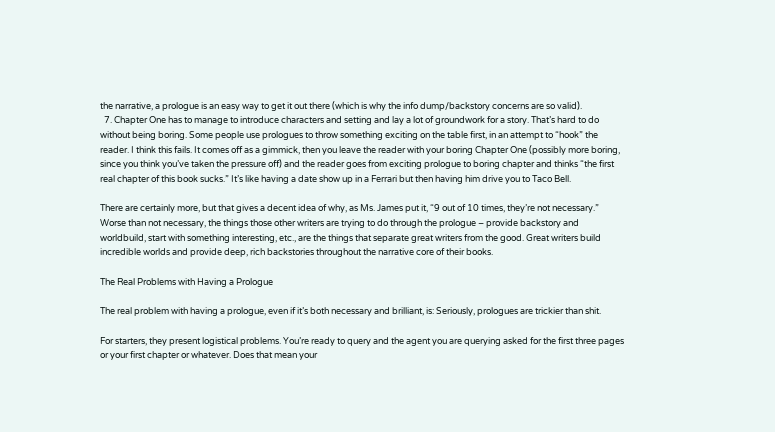the narrative, a prologue is an easy way to get it out there (which is why the info dump/backstory concerns are so valid).
  7. Chapter One has to manage to introduce characters and setting and lay a lot of groundwork for a story. That’s hard to do without being boring. Some people use prologues to throw something exciting on the table first, in an attempt to “hook” the reader. I think this fails. It comes off as a gimmick, then you leave the reader with your boring Chapter One (possibly more boring, since you think you’ve taken the pressure off) and the reader goes from exciting prologue to boring chapter and thinks “the first real chapter of this book sucks.” It’s like having a date show up in a Ferrari but then having him drive you to Taco Bell.

There are certainly more, but that gives a decent idea of why, as Ms. James put it, “9 out of 10 times, they’re not necessary.” Worse than not necessary, the things those other writers are trying to do through the prologue – provide backstory and worldbuild, start with something interesting, etc., are the things that separate great writers from the good. Great writers build incredible worlds and provide deep, rich backstories throughout the narrative core of their books.

The Real Problems with Having a Prologue

The real problem with having a prologue, even if it’s both necessary and brilliant, is: Seriously, prologues are trickier than shit.

For starters, they present logistical problems. You’re ready to query and the agent you are querying asked for the first three pages or your first chapter or whatever. Does that mean your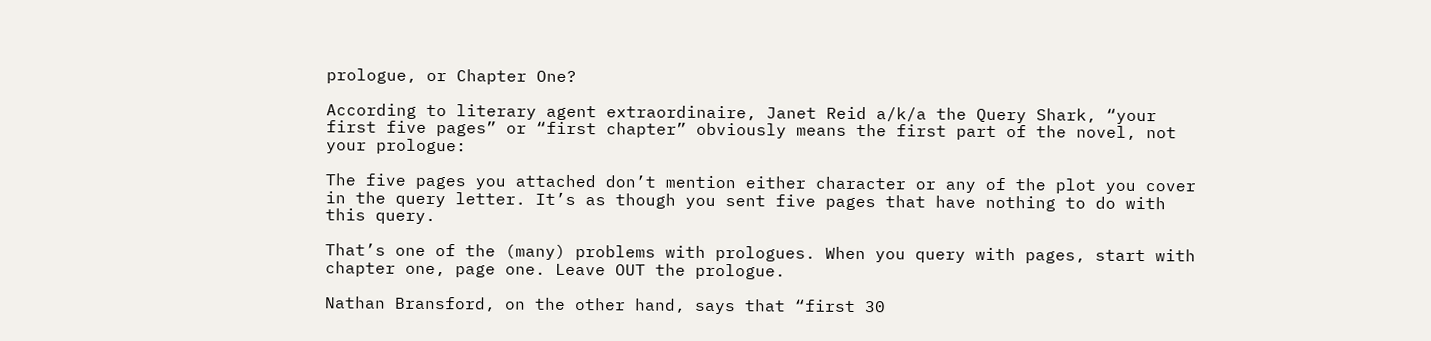prologue, or Chapter One?

According to literary agent extraordinaire, Janet Reid a/k/a the Query Shark, “your first five pages” or “first chapter” obviously means the first part of the novel, not your prologue:

The five pages you attached don’t mention either character or any of the plot you cover in the query letter. It’s as though you sent five pages that have nothing to do with this query.

That’s one of the (many) problems with prologues. When you query with pages, start with chapter one, page one. Leave OUT the prologue.

Nathan Bransford, on the other hand, says that “first 30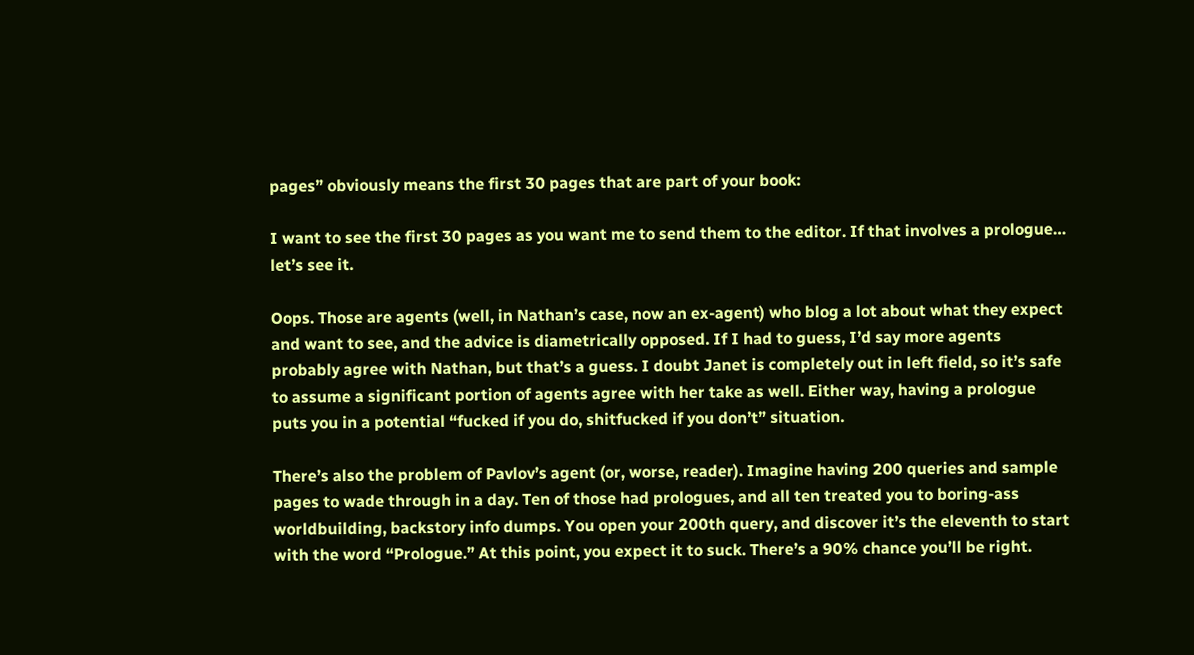pages” obviously means the first 30 pages that are part of your book:

I want to see the first 30 pages as you want me to send them to the editor. If that involves a prologue… let’s see it.

Oops. Those are agents (well, in Nathan’s case, now an ex-agent) who blog a lot about what they expect and want to see, and the advice is diametrically opposed. If I had to guess, I’d say more agents probably agree with Nathan, but that’s a guess. I doubt Janet is completely out in left field, so it’s safe to assume a significant portion of agents agree with her take as well. Either way, having a prologue puts you in a potential “fucked if you do, shitfucked if you don’t” situation.

There’s also the problem of Pavlov’s agent (or, worse, reader). Imagine having 200 queries and sample pages to wade through in a day. Ten of those had prologues, and all ten treated you to boring-ass worldbuilding, backstory info dumps. You open your 200th query, and discover it’s the eleventh to start with the word “Prologue.” At this point, you expect it to suck. There’s a 90% chance you’ll be right.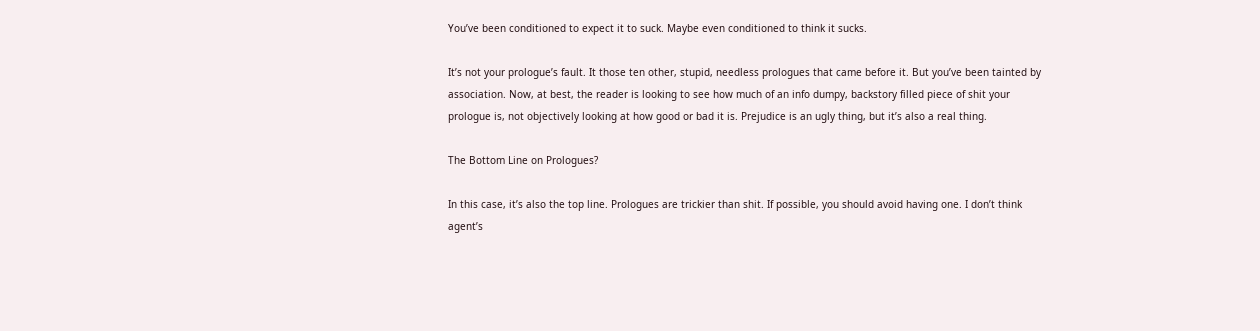You’ve been conditioned to expect it to suck. Maybe even conditioned to think it sucks.

It’s not your prologue’s fault. It those ten other, stupid, needless prologues that came before it. But you’ve been tainted by association. Now, at best, the reader is looking to see how much of an info dumpy, backstory filled piece of shit your prologue is, not objectively looking at how good or bad it is. Prejudice is an ugly thing, but it’s also a real thing.

The Bottom Line on Prologues?

In this case, it’s also the top line. Prologues are trickier than shit. If possible, you should avoid having one. I don’t think agent’s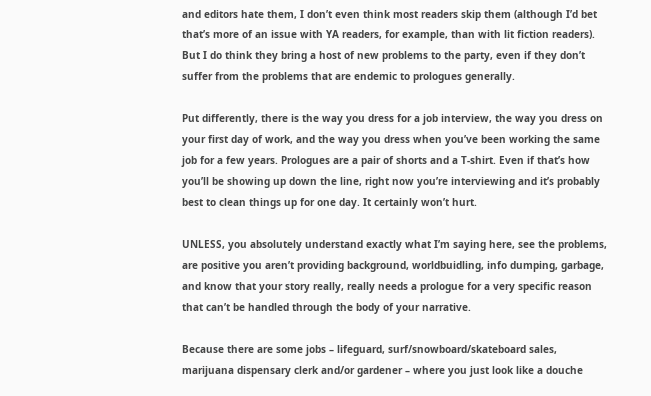and editors hate them, I don’t even think most readers skip them (although I’d bet that’s more of an issue with YA readers, for example, than with lit fiction readers). But I do think they bring a host of new problems to the party, even if they don’t suffer from the problems that are endemic to prologues generally.

Put differently, there is the way you dress for a job interview, the way you dress on your first day of work, and the way you dress when you’ve been working the same job for a few years. Prologues are a pair of shorts and a T-shirt. Even if that’s how you’ll be showing up down the line, right now you’re interviewing and it’s probably best to clean things up for one day. It certainly won’t hurt.

UNLESS, you absolutely understand exactly what I’m saying here, see the problems, are positive you aren’t providing background, worldbuidling, info dumping, garbage, and know that your story really, really needs a prologue for a very specific reason that can’t be handled through the body of your narrative.

Because there are some jobs – lifeguard, surf/snowboard/skateboard sales, marijuana dispensary clerk and/or gardener – where you just look like a douche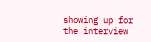showing up for the interview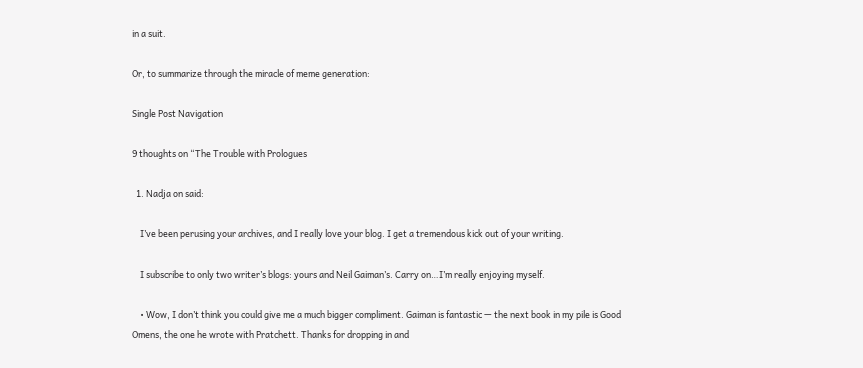in a suit.

Or, to summarize through the miracle of meme generation:

Single Post Navigation

9 thoughts on “The Trouble with Prologues

  1. Nadja on said:

    I’ve been perusing your archives, and I really love your blog. I get a tremendous kick out of your writing.

    I subscribe to only two writer’s blogs: yours and Neil Gaiman’s. Carry on…I’m really enjoying myself.

    • Wow, I don’t think you could give me a much bigger compliment. Gaiman is fantastic — the next book in my pile is Good Omens, the one he wrote with Pratchett. Thanks for dropping in and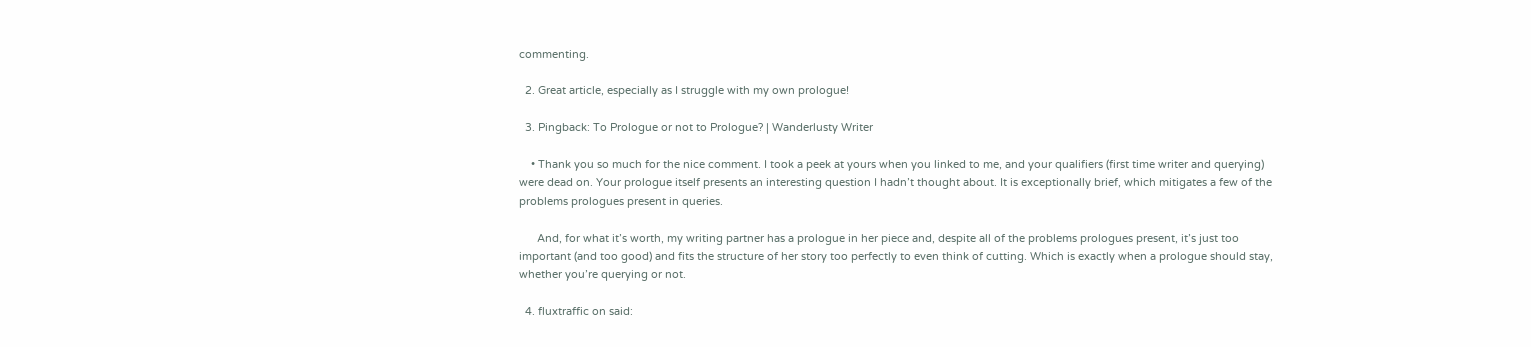commenting.

  2. Great article, especially as I struggle with my own prologue!

  3. Pingback: To Prologue or not to Prologue? | Wanderlusty Writer

    • Thank you so much for the nice comment. I took a peek at yours when you linked to me, and your qualifiers (first time writer and querying) were dead on. Your prologue itself presents an interesting question I hadn’t thought about. It is exceptionally brief, which mitigates a few of the problems prologues present in queries.

      And, for what it’s worth, my writing partner has a prologue in her piece and, despite all of the problems prologues present, it’s just too important (and too good) and fits the structure of her story too perfectly to even think of cutting. Which is exactly when a prologue should stay, whether you’re querying or not.

  4. fluxtraffic on said: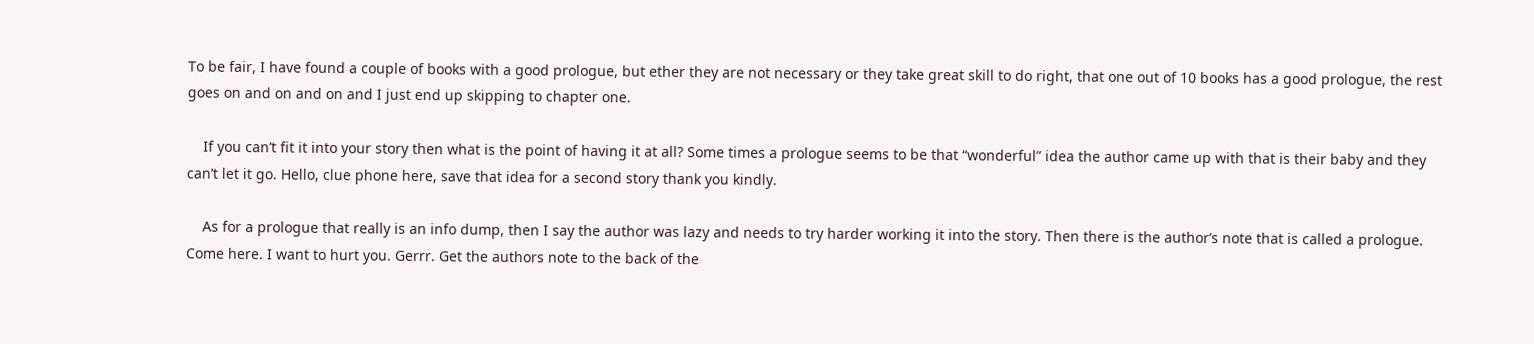To be fair, I have found a couple of books with a good prologue, but ether they are not necessary or they take great skill to do right, that one out of 10 books has a good prologue, the rest goes on and on and on and I just end up skipping to chapter one.

    If you can’t fit it into your story then what is the point of having it at all? Some times a prologue seems to be that “wonderful” idea the author came up with that is their baby and they can’t let it go. Hello, clue phone here, save that idea for a second story thank you kindly.

    As for a prologue that really is an info dump, then I say the author was lazy and needs to try harder working it into the story. Then there is the author’s note that is called a prologue. Come here. I want to hurt you. Gerrr. Get the authors note to the back of the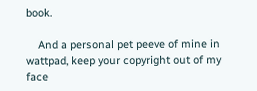book.

    And a personal pet peeve of mine in wattpad, keep your copyright out of my face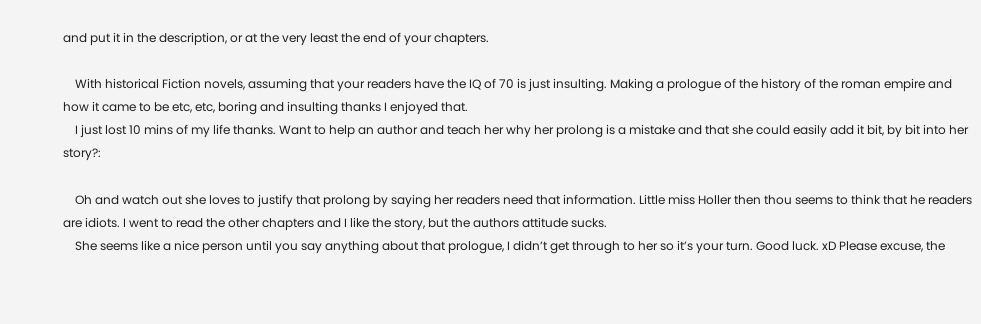and put it in the description, or at the very least the end of your chapters.

    With historical Fiction novels, assuming that your readers have the IQ of 70 is just insulting. Making a prologue of the history of the roman empire and how it came to be etc, etc, boring and insulting thanks I enjoyed that.
    I just lost 10 mins of my life thanks. Want to help an author and teach her why her prolong is a mistake and that she could easily add it bit, by bit into her story?:

    Oh and watch out she loves to justify that prolong by saying her readers need that information. Little miss Holler then thou seems to think that he readers are idiots. I went to read the other chapters and I like the story, but the authors attitude sucks.
    She seems like a nice person until you say anything about that prologue, I didn’t get through to her so it’s your turn. Good luck. xD Please excuse, the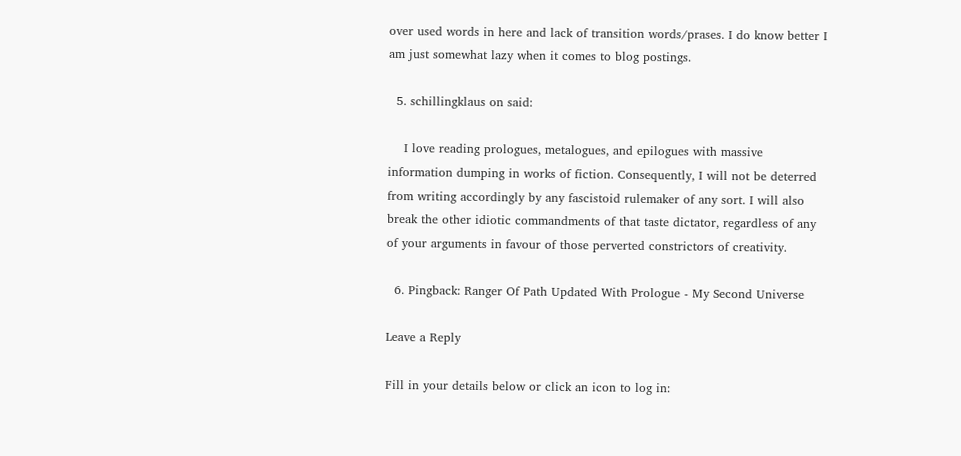over used words in here and lack of transition words/prases. I do know better I am just somewhat lazy when it comes to blog postings.

  5. schillingklaus on said:

    I love reading prologues, metalogues, and epilogues with massive information dumping in works of fiction. Consequently, I will not be deterred from writing accordingly by any fascistoid rulemaker of any sort. I will also break the other idiotic commandments of that taste dictator, regardless of any of your arguments in favour of those perverted constrictors of creativity.

  6. Pingback: Ranger Of Path Updated With Prologue - My Second Universe

Leave a Reply

Fill in your details below or click an icon to log in: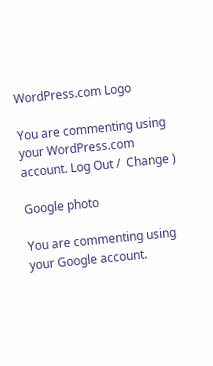WordPress.com Logo

You are commenting using your WordPress.com account. Log Out /  Change )

Google photo

You are commenting using your Google account.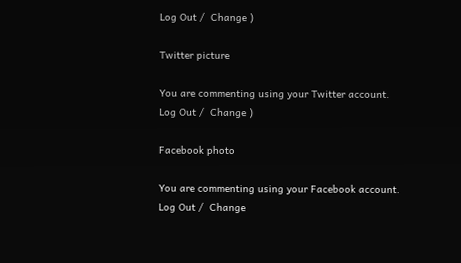Log Out /  Change )

Twitter picture

You are commenting using your Twitter account. Log Out /  Change )

Facebook photo

You are commenting using your Facebook account. Log Out /  Change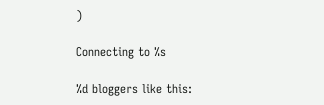)

Connecting to %s

%d bloggers like this: